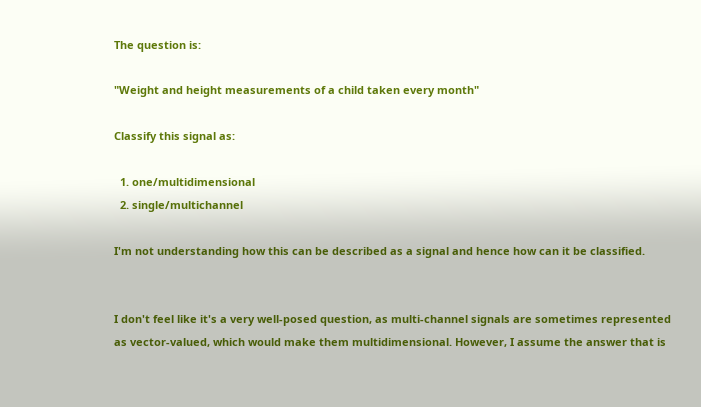The question is:

"Weight and height measurements of a child taken every month"

Classify this signal as:

  1. one/multidimensional
  2. single/multichannel

I'm not understanding how this can be described as a signal and hence how can it be classified.


I don't feel like it's a very well-posed question, as multi-channel signals are sometimes represented as vector-valued, which would make them multidimensional. However, I assume the answer that is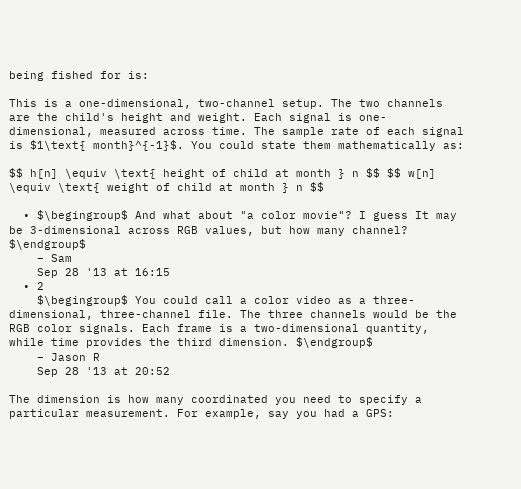being fished for is:

This is a one-dimensional, two-channel setup. The two channels are the child's height and weight. Each signal is one-dimensional, measured across time. The sample rate of each signal is $1\text{ month}^{-1}$. You could state them mathematically as:

$$ h[n] \equiv \text{ height of child at month } n $$ $$ w[n] \equiv \text{ weight of child at month } n $$

  • $\begingroup$ And what about "a color movie"? I guess It may be 3-dimensional across RGB values, but how many channel? $\endgroup$
    – Sam
    Sep 28 '13 at 16:15
  • 2
    $\begingroup$ You could call a color video as a three-dimensional, three-channel file. The three channels would be the RGB color signals. Each frame is a two-dimensional quantity, while time provides the third dimension. $\endgroup$
    – Jason R
    Sep 28 '13 at 20:52

The dimension is how many coordinated you need to specify a particular measurement. For example, say you had a GPS: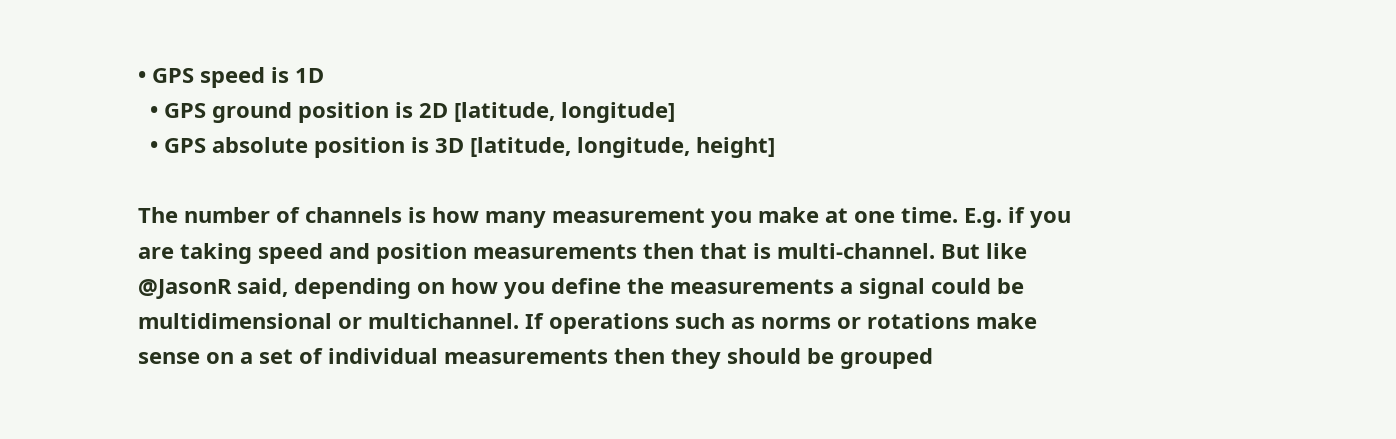• GPS speed is 1D
  • GPS ground position is 2D [latitude, longitude]
  • GPS absolute position is 3D [latitude, longitude, height]

The number of channels is how many measurement you make at one time. E.g. if you are taking speed and position measurements then that is multi-channel. But like @JasonR said, depending on how you define the measurements a signal could be multidimensional or multichannel. If operations such as norms or rotations make sense on a set of individual measurements then they should be grouped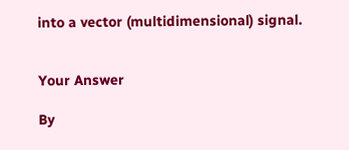into a vector (multidimensional) signal.


Your Answer

By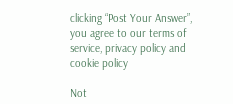clicking “Post Your Answer”, you agree to our terms of service, privacy policy and cookie policy

Not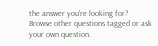the answer you're looking for? Browse other questions tagged or ask your own question.